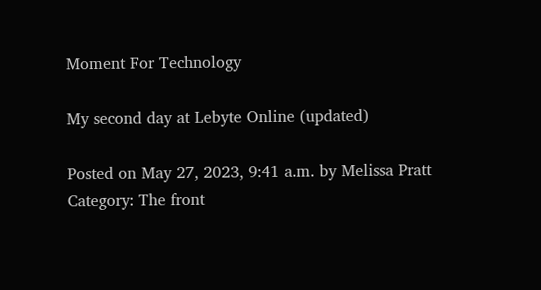Moment For Technology

My second day at Lebyte Online (updated)

Posted on May 27, 2023, 9:41 a.m. by Melissa Pratt
Category: The front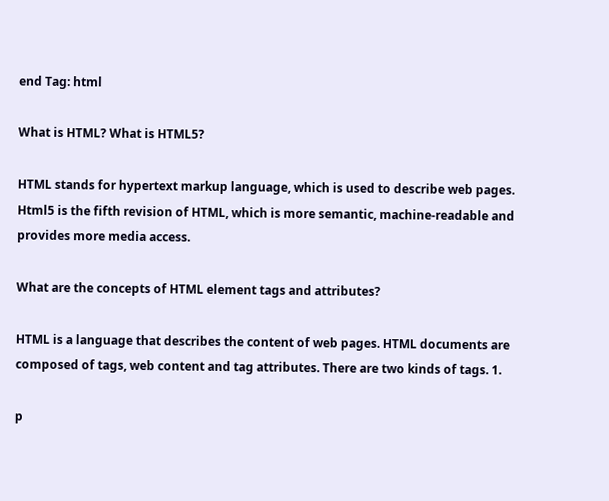end Tag: html

What is HTML? What is HTML5?

HTML stands for hypertext markup language, which is used to describe web pages. Html5 is the fifth revision of HTML, which is more semantic, machine-readable and provides more media access.

What are the concepts of HTML element tags and attributes?

HTML is a language that describes the content of web pages. HTML documents are composed of tags, web content and tag attributes. There are two kinds of tags. 1.

p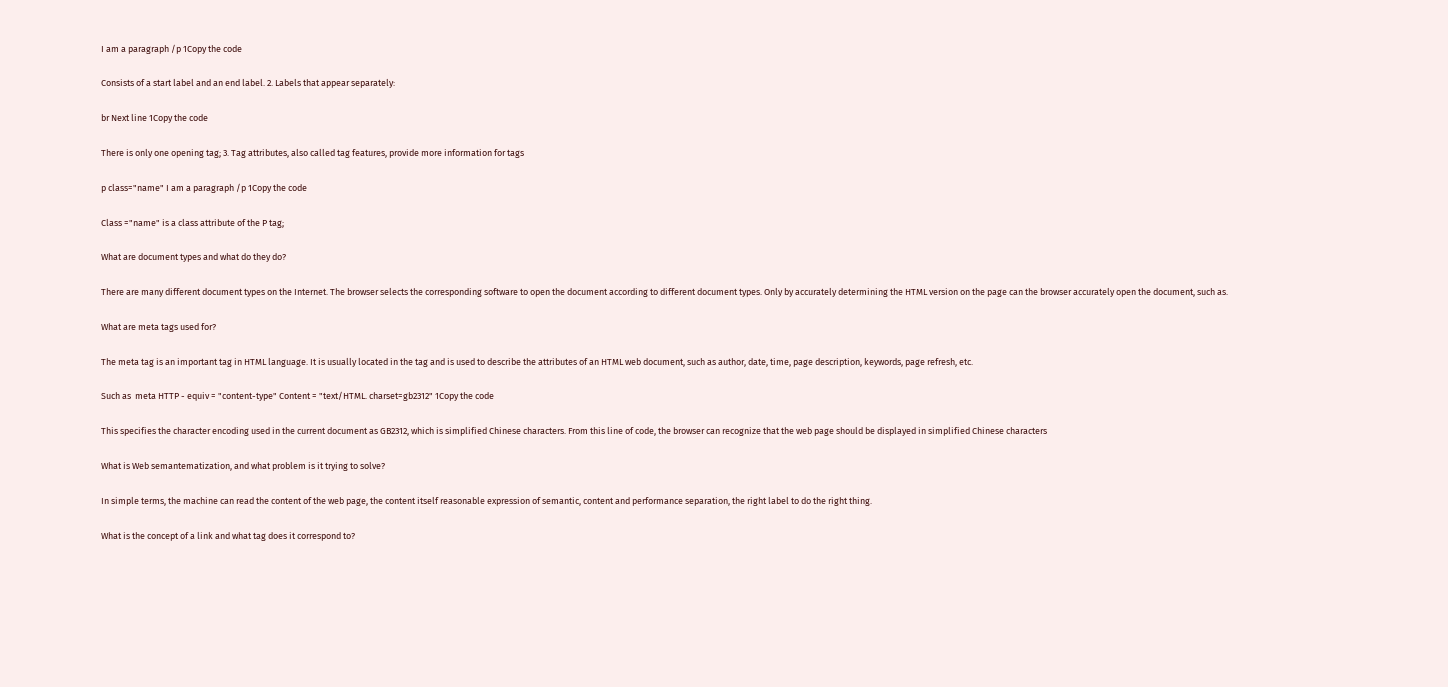I am a paragraph /p 1Copy the code

Consists of a start label and an end label. 2. Labels that appear separately:

br Next line 1Copy the code

There is only one opening tag; 3. Tag attributes, also called tag features, provide more information for tags

p class="name" I am a paragraph /p 1Copy the code

Class ="name" is a class attribute of the P tag;

What are document types and what do they do?

There are many different document types on the Internet. The browser selects the corresponding software to open the document according to different document types. Only by accurately determining the HTML version on the page can the browser accurately open the document, such as.

What are meta tags used for?

The meta tag is an important tag in HTML language. It is usually located in the tag and is used to describe the attributes of an HTML web document, such as author, date, time, page description, keywords, page refresh, etc.

Such as  meta HTTP - equiv = "content-type" Content = "text/HTML. charset=gb2312" 1Copy the code

This specifies the character encoding used in the current document as GB2312, which is simplified Chinese characters. From this line of code, the browser can recognize that the web page should be displayed in simplified Chinese characters

What is Web semantematization, and what problem is it trying to solve?

In simple terms, the machine can read the content of the web page, the content itself reasonable expression of semantic, content and performance separation, the right label to do the right thing.

What is the concept of a link and what tag does it correspond to?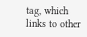tag, which links to other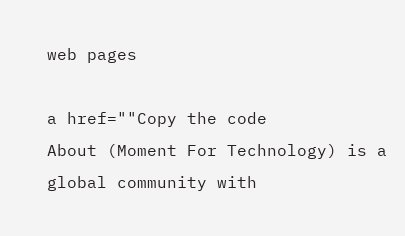web pages

a href=""Copy the code
About (Moment For Technology) is a global community with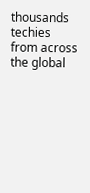thousands techies from across the global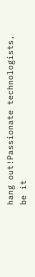hang out!Passionate technologists, be it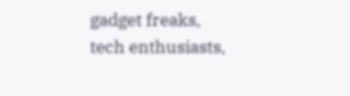gadget freaks, tech enthusiasts,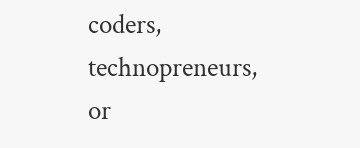coders, technopreneurs, or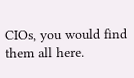CIOs, you would find them all here.